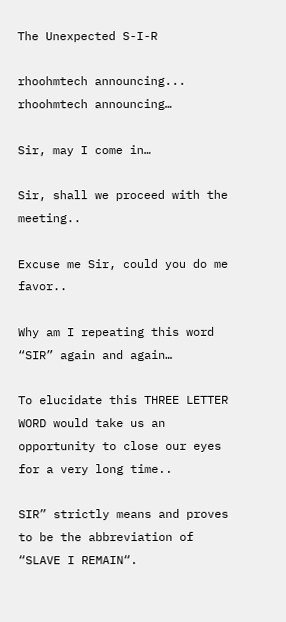The Unexpected S-I-R

rhoohmtech announcing...
rhoohmtech announcing…

Sir, may I come in…

Sir, shall we proceed with the meeting..

Excuse me Sir, could you do me favor..

Why am I repeating this word “SIR” again and again…

To elucidate this THREE LETTER WORD would take us an opportunity to close our eyes for a very long time..

SIR” strictly means and proves to be the abbreviation of “SLAVE I REMAIN“.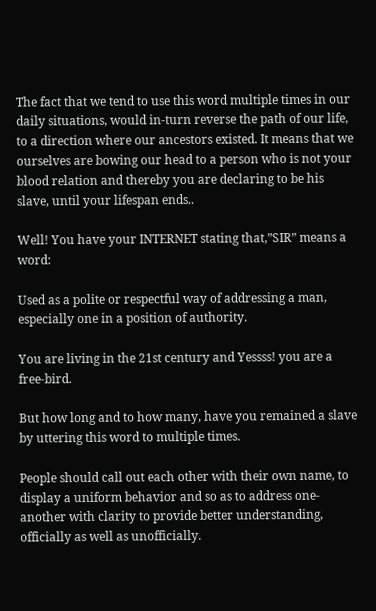The fact that we tend to use this word multiple times in our daily situations, would in-turn reverse the path of our life, to a direction where our ancestors existed. It means that we ourselves are bowing our head to a person who is not your blood relation and thereby you are declaring to be his slave, until your lifespan ends..

Well! You have your INTERNET stating that,”SIR” means a word:

Used as a polite or respectful way of addressing a man, especially one in a position of authority.

You are living in the 21st century and Yessss! you are a free-bird.

But how long and to how many, have you remained a slave by uttering this word to multiple times.

People should call out each other with their own name, to display a uniform behavior and so as to address one-another with clarity to provide better understanding, officially as well as unofficially.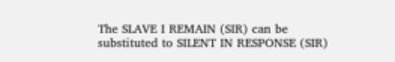The SLAVE I REMAIN (SIR) can be substituted to SILENT IN RESPONSE (SIR)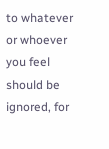to whatever or whoever you feel should be ignored, for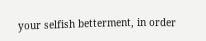your selfish betterment, in order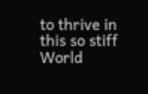to thrive in this so stiff World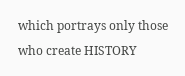which portrays only those who create HISTORY